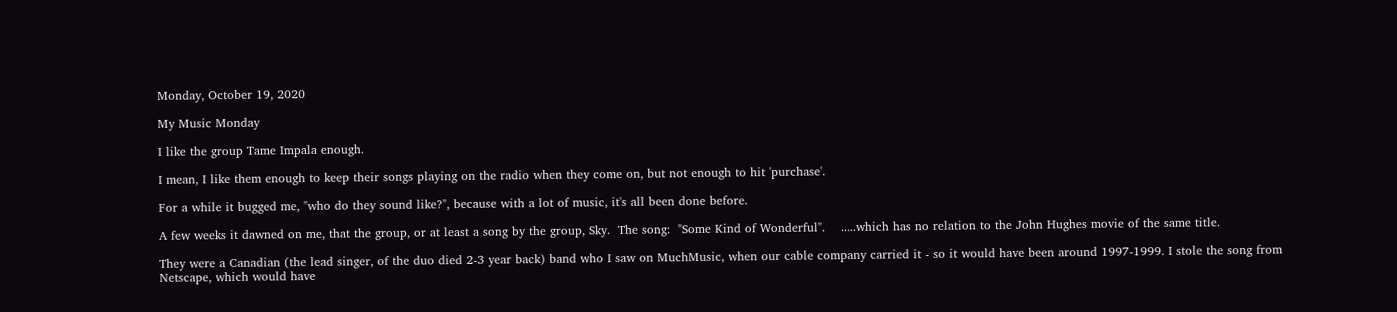Monday, October 19, 2020

My Music Monday

I like the group Tame Impala enough.

I mean, I like them enough to keep their songs playing on the radio when they come on, but not enough to hit 'purchase'.

For a while it bugged me, "who do they sound like?", because with a lot of music, it's all been done before.

A few weeks it dawned on me, that the group, or at least a song by the group, Sky.  The song:  "Some Kind of Wonderful".    .....which has no relation to the John Hughes movie of the same title.

They were a Canadian (the lead singer, of the duo died 2-3 year back) band who I saw on MuchMusic, when our cable company carried it - so it would have been around 1997-1999. I stole the song from Netscape, which would have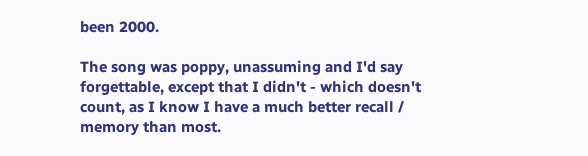been 2000.

The song was poppy, unassuming and I'd say forgettable, except that I didn't - which doesn't count, as I know I have a much better recall / memory than most.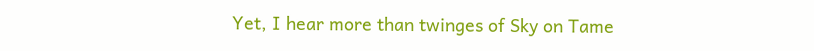Yet, I hear more than twinges of Sky on Tame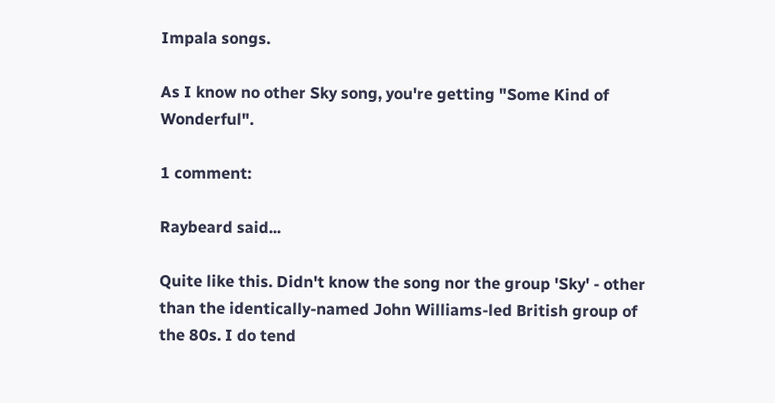Impala songs.

As I know no other Sky song, you're getting "Some Kind of Wonderful".

1 comment:

Raybeard said...

Quite like this. Didn't know the song nor the group 'Sky' - other than the identically-named John Williams-led British group of the 80s. I do tend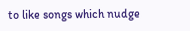to like songs which nudge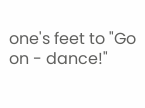one's feet to "Go on - dance!"